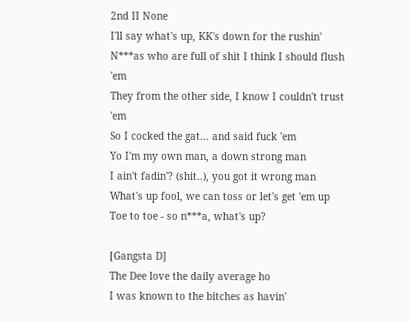2nd II None
I'll say what's up, KK's down for the rushin'
N***as who are full of shit I think I should flush 'em
They from the other side, I know I couldn't trust 'em
So I cocked the gat... and said fuck 'em
Yo I'm my own man, a down strong man
I ain't fadin'? (shit..), you got it wrong man
What's up fool, we can toss or let's get 'em up
Toe to toe - so n***a, what's up?

[Gangsta D]
The Dee love the daily average ho
I was known to the bitches as havin'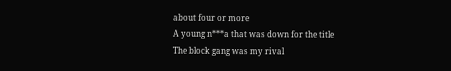about four or more
A young n***a that was down for the title
The block gang was my rival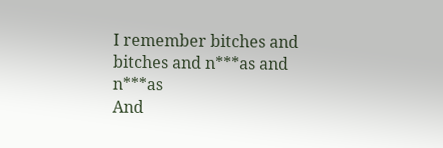I remember bitches and bitches and n***as and n***as
And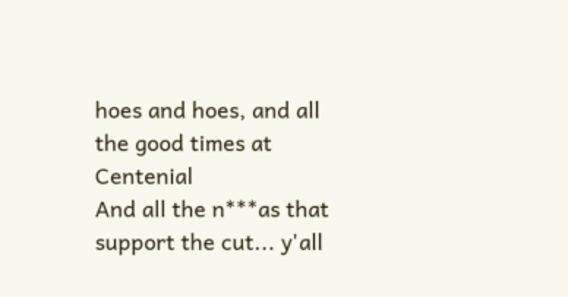hoes and hoes, and all the good times at Centenial
And all the n***as that support the cut... y'all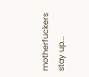motherfuckers stay up...